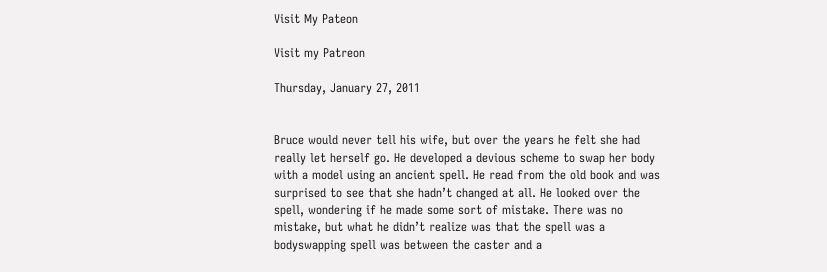Visit My Pateon

Visit my Patreon

Thursday, January 27, 2011


Bruce would never tell his wife, but over the years he felt she had really let herself go. He developed a devious scheme to swap her body with a model using an ancient spell. He read from the old book and was surprised to see that she hadn’t changed at all. He looked over the spell, wondering if he made some sort of mistake. There was no mistake, but what he didn’t realize was that the spell was a bodyswapping spell was between the caster and a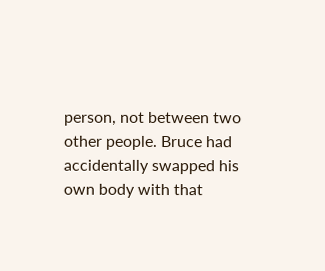person, not between two other people. Bruce had accidentally swapped his own body with that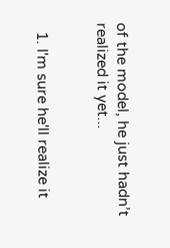of the model, he just hadn’t realized it yet...


  1. I'm sure he'll realize it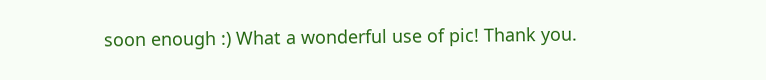soon enough :) What a wonderful use of pic! Thank you.